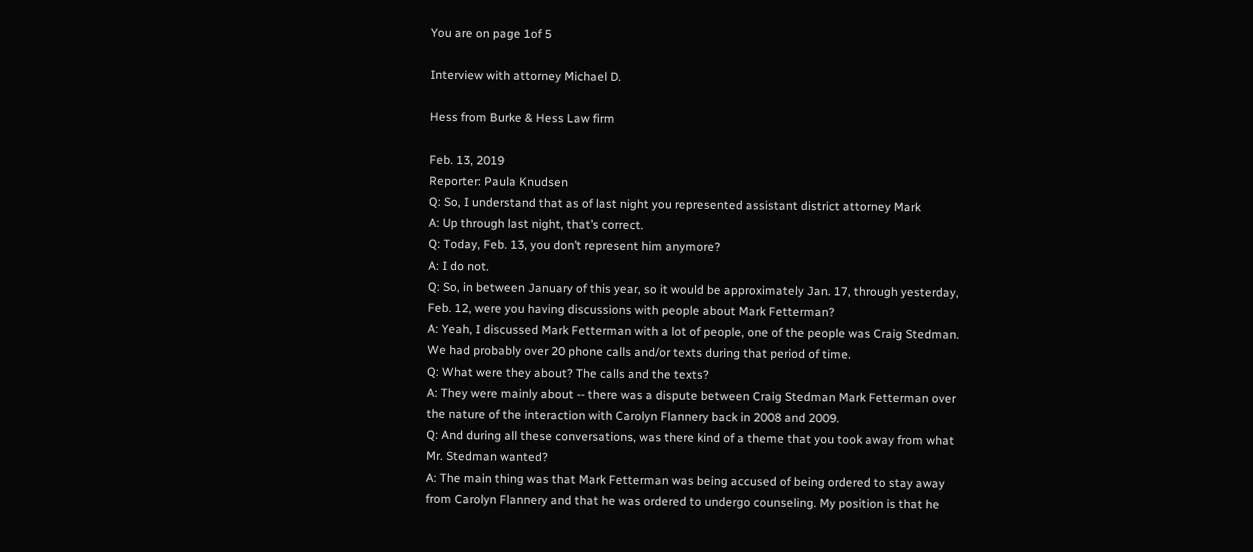You are on page 1of 5

Interview with attorney Michael D.

Hess from Burke & Hess Law firm

Feb. 13, 2019
Reporter: Paula Knudsen
Q: So, I understand that as of last night you represented assistant district attorney Mark
A: Up through last night, that’s correct.
Q: Today, Feb. 13, you don’t represent him anymore?
A: I do not.
Q: So, in between January of this year, so it would be approximately Jan. 17, through yesterday,
Feb. 12, were you having discussions with people about Mark Fetterman?
A: Yeah, I discussed Mark Fetterman with a lot of people, one of the people was Craig Stedman.
We had probably over 20 phone calls and/or texts during that period of time.
Q: What were they about? The calls and the texts?
A: They were mainly about -- there was a dispute between Craig Stedman Mark Fetterman over
the nature of the interaction with Carolyn Flannery back in 2008 and 2009.
Q: And during all these conversations, was there kind of a theme that you took away from what
Mr. Stedman wanted?
A: The main thing was that Mark Fetterman was being accused of being ordered to stay away
from Carolyn Flannery and that he was ordered to undergo counseling. My position is that he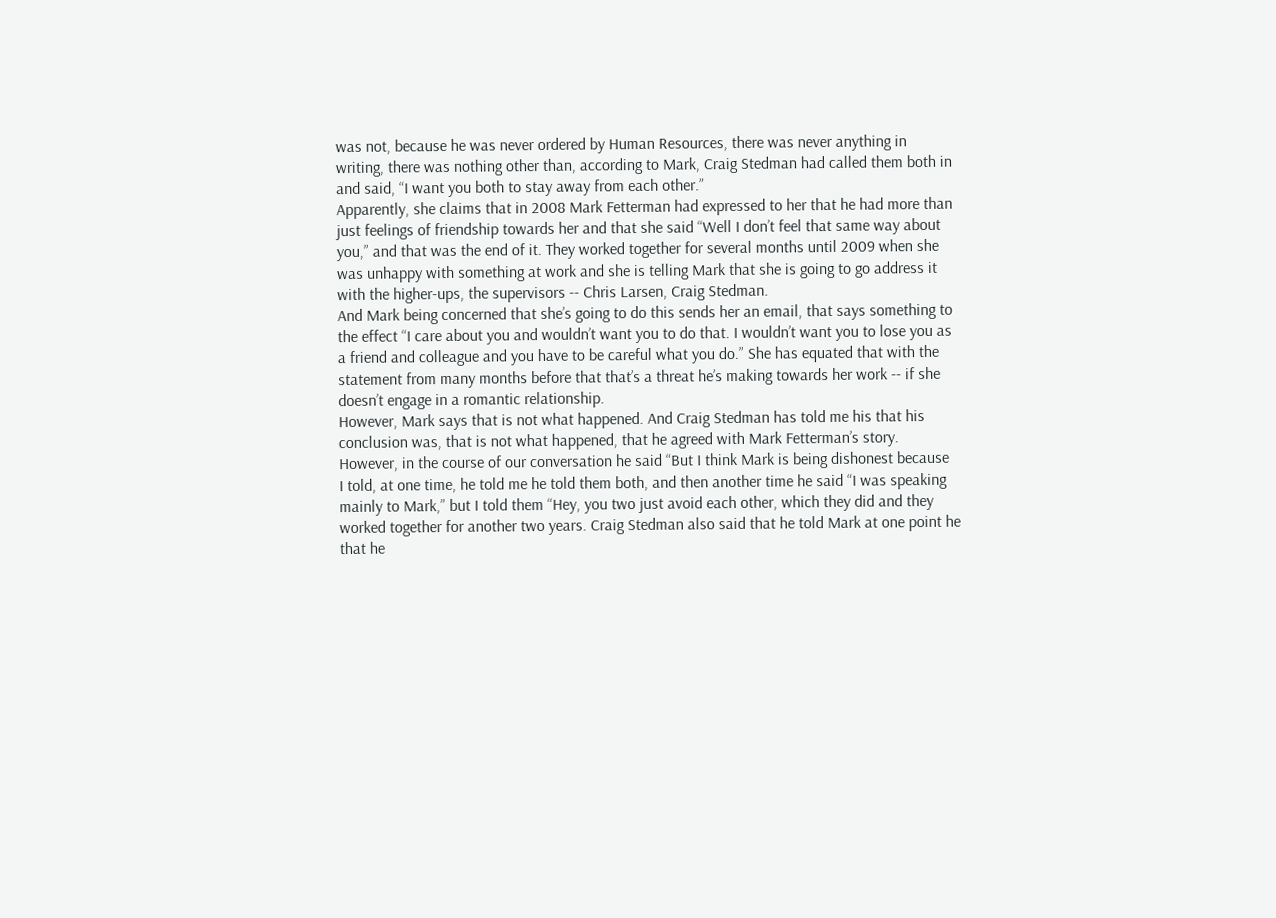was not, because he was never ordered by Human Resources, there was never anything in
writing, there was nothing other than, according to Mark, Craig Stedman had called them both in
and said, “I want you both to stay away from each other.”
Apparently, she claims that in 2008 Mark Fetterman had expressed to her that he had more than
just feelings of friendship towards her and that she said “Well I don’t feel that same way about
you,” and that was the end of it. They worked together for several months until 2009 when she
was unhappy with something at work and she is telling Mark that she is going to go address it
with the higher-ups, the supervisors -- Chris Larsen, Craig Stedman.
And Mark being concerned that she’s going to do this sends her an email, that says something to
the effect “I care about you and wouldn’t want you to do that. I wouldn’t want you to lose you as
a friend and colleague and you have to be careful what you do.” She has equated that with the
statement from many months before that that’s a threat he’s making towards her work -- if she
doesn’t engage in a romantic relationship.
However, Mark says that is not what happened. And Craig Stedman has told me his that his
conclusion was, that is not what happened, that he agreed with Mark Fetterman’s story.
However, in the course of our conversation he said “But I think Mark is being dishonest because
I told, at one time, he told me he told them both, and then another time he said “I was speaking
mainly to Mark,” but I told them “Hey, you two just avoid each other, which they did and they
worked together for another two years. Craig Stedman also said that he told Mark at one point he
that he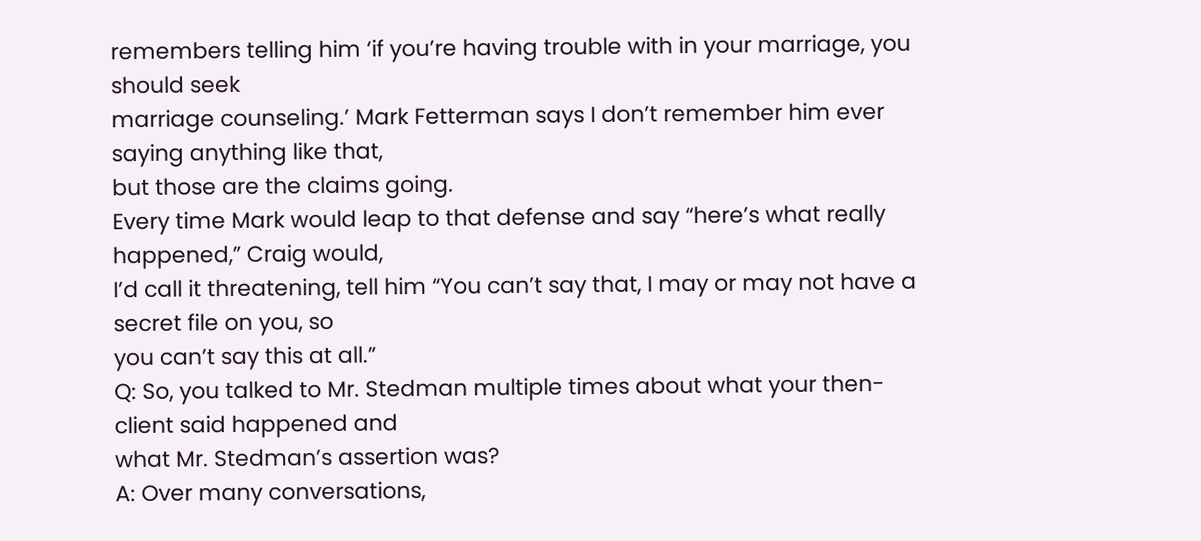remembers telling him ‘if you’re having trouble with in your marriage, you should seek
marriage counseling.’ Mark Fetterman says I don’t remember him ever saying anything like that,
but those are the claims going.
Every time Mark would leap to that defense and say “here’s what really happened,” Craig would,
I’d call it threatening, tell him “You can’t say that, I may or may not have a secret file on you, so
you can’t say this at all.”
Q: So, you talked to Mr. Stedman multiple times about what your then-client said happened and
what Mr. Stedman’s assertion was?
A: Over many conversations,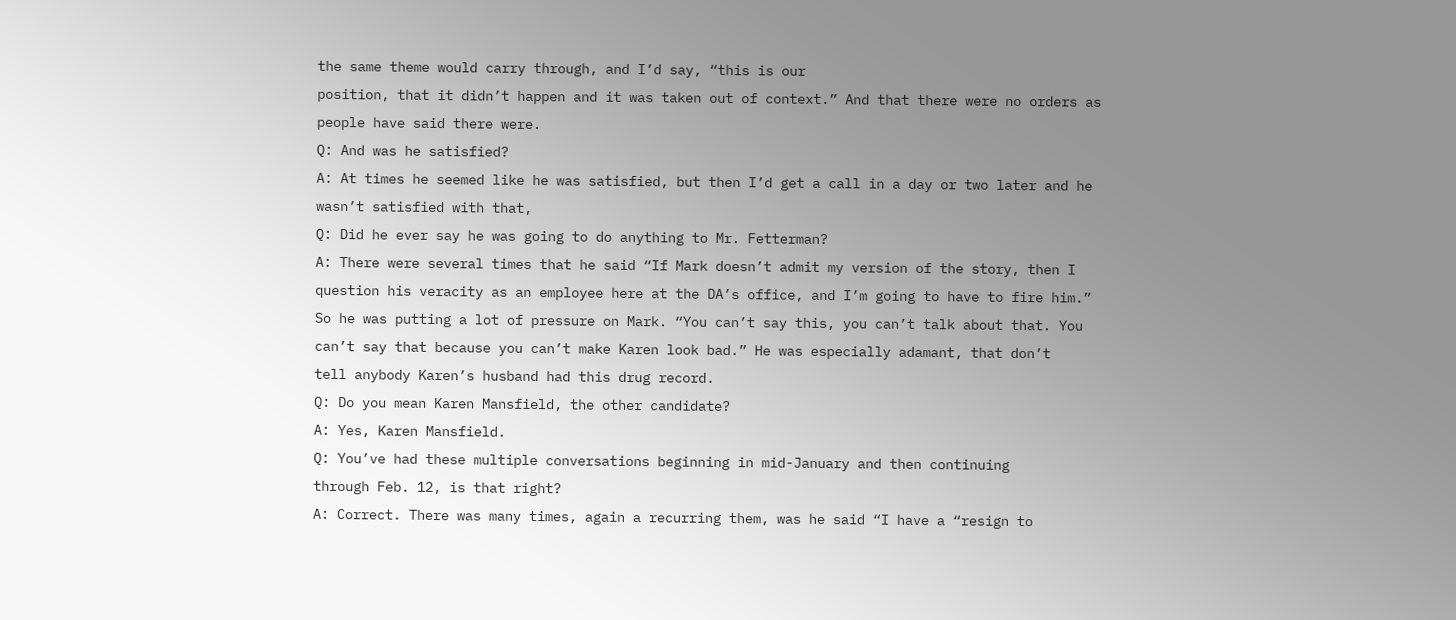the same theme would carry through, and I’d say, “this is our
position, that it didn’t happen and it was taken out of context.” And that there were no orders as
people have said there were.
Q: And was he satisfied?
A: At times he seemed like he was satisfied, but then I’d get a call in a day or two later and he
wasn’t satisfied with that,
Q: Did he ever say he was going to do anything to Mr. Fetterman?
A: There were several times that he said “If Mark doesn’t admit my version of the story, then I
question his veracity as an employee here at the DA’s office, and I’m going to have to fire him.”
So he was putting a lot of pressure on Mark. “You can’t say this, you can’t talk about that. You
can’t say that because you can’t make Karen look bad.” He was especially adamant, that don’t
tell anybody Karen’s husband had this drug record.
Q: Do you mean Karen Mansfield, the other candidate?
A: Yes, Karen Mansfield.
Q: You’ve had these multiple conversations beginning in mid-January and then continuing
through Feb. 12, is that right?
A: Correct. There was many times, again a recurring them, was he said “I have a “resign to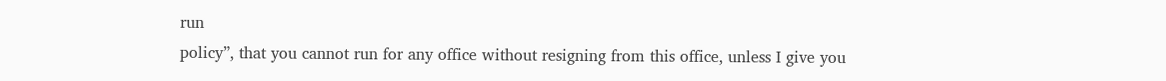run
policy”, that you cannot run for any office without resigning from this office, unless I give you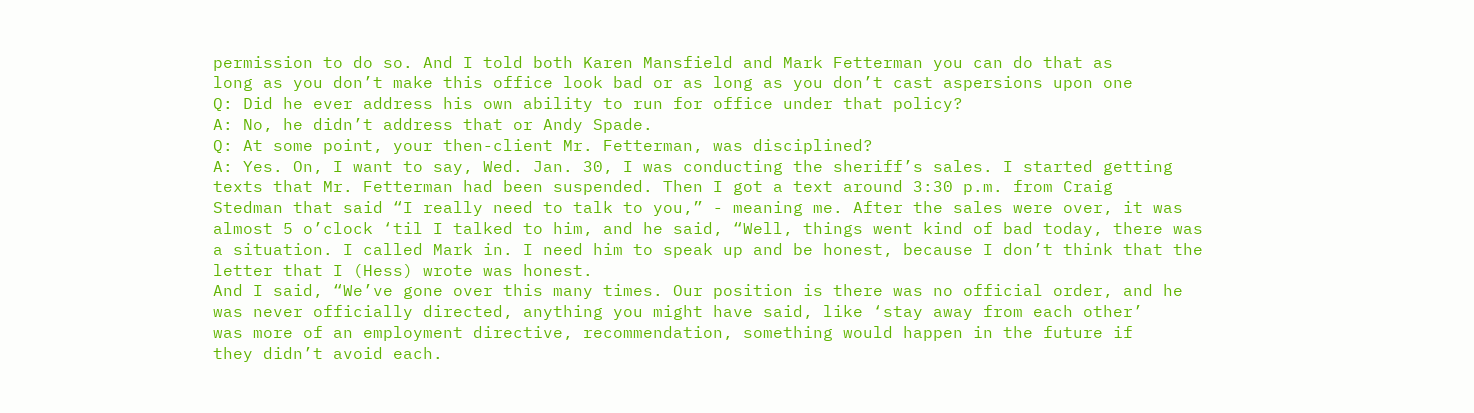permission to do so. And I told both Karen Mansfield and Mark Fetterman you can do that as
long as you don’t make this office look bad or as long as you don’t cast aspersions upon one
Q: Did he ever address his own ability to run for office under that policy?
A: No, he didn’t address that or Andy Spade.
Q: At some point, your then-client Mr. Fetterman, was disciplined?
A: Yes. On, I want to say, Wed. Jan. 30, I was conducting the sheriff’s sales. I started getting
texts that Mr. Fetterman had been suspended. Then I got a text around 3:30 p.m. from Craig
Stedman that said “I really need to talk to you,” - meaning me. After the sales were over, it was
almost 5 o’clock ‘til I talked to him, and he said, “Well, things went kind of bad today, there was
a situation. I called Mark in. I need him to speak up and be honest, because I don’t think that the
letter that I (Hess) wrote was honest.
And I said, “We’ve gone over this many times. Our position is there was no official order, and he
was never officially directed, anything you might have said, like ‘stay away from each other’
was more of an employment directive, recommendation, something would happen in the future if
they didn’t avoid each.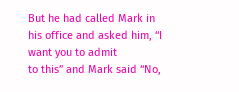But he had called Mark in his office and asked him, “I want you to admit
to this” and Mark said “No,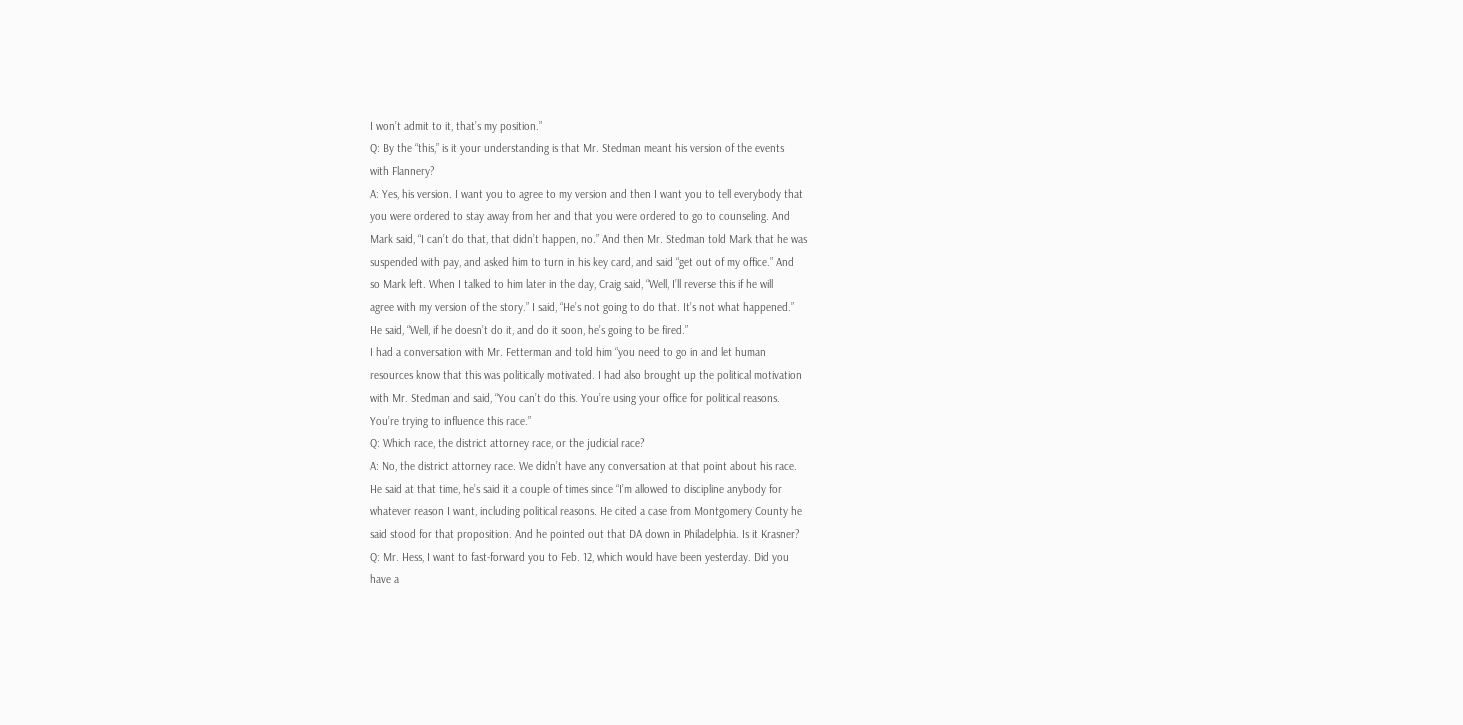I won’t admit to it, that’s my position.”
Q: By the “this,” is it your understanding is that Mr. Stedman meant his version of the events
with Flannery?
A: Yes, his version. I want you to agree to my version and then I want you to tell everybody that
you were ordered to stay away from her and that you were ordered to go to counseling. And
Mark said, “I can’t do that, that didn’t happen, no.” And then Mr. Stedman told Mark that he was
suspended with pay, and asked him to turn in his key card, and said “get out of my office.” And
so Mark left. When I talked to him later in the day, Craig said, “Well, I’ll reverse this if he will
agree with my version of the story.” I said, “He’s not going to do that. It’s not what happened.”
He said, “Well, if he doesn’t do it, and do it soon, he’s going to be fired.”
I had a conversation with Mr. Fetterman and told him “you need to go in and let human
resources know that this was politically motivated. I had also brought up the political motivation
with Mr. Stedman and said, “You can’t do this. You’re using your office for political reasons.
You’re trying to influence this race.”
Q: Which race, the district attorney race, or the judicial race?
A: No, the district attorney race. We didn’t have any conversation at that point about his race.
He said at that time, he’s said it a couple of times since “I’m allowed to discipline anybody for
whatever reason I want, including political reasons. He cited a case from Montgomery County he
said stood for that proposition. And he pointed out that DA down in Philadelphia. Is it Krasner?
Q: Mr. Hess, I want to fast-forward you to Feb. 12, which would have been yesterday. Did you
have a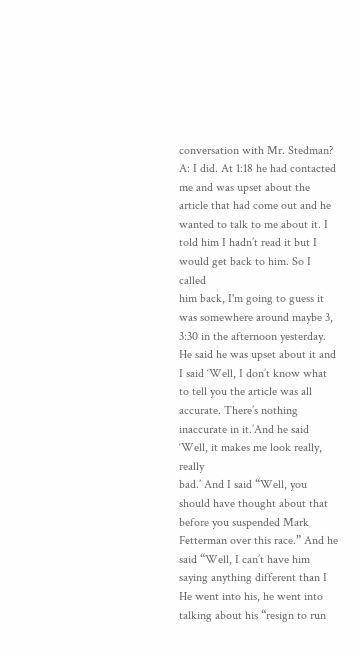conversation with Mr. Stedman?
A: I did. At 1:18 he had contacted me and was upset about the article that had come out and he
wanted to talk to me about it. I told him I hadn’t read it but I would get back to him. So I called
him back, I'm going to guess it was somewhere around maybe 3, 3:30 in the afternoon yesterday.
He said he was upset about it and I said ‘Well, I don’t know what to tell you the article was all
accurate. There’s nothing inaccurate in it.’And he said ‘Well, it makes me look really, really
bad.’ And I said “Well, you should have thought about that before you suspended Mark
Fetterman over this race.” And he said “Well, I can’t have him saying anything different than I
He went into his, he went into talking about his “resign to run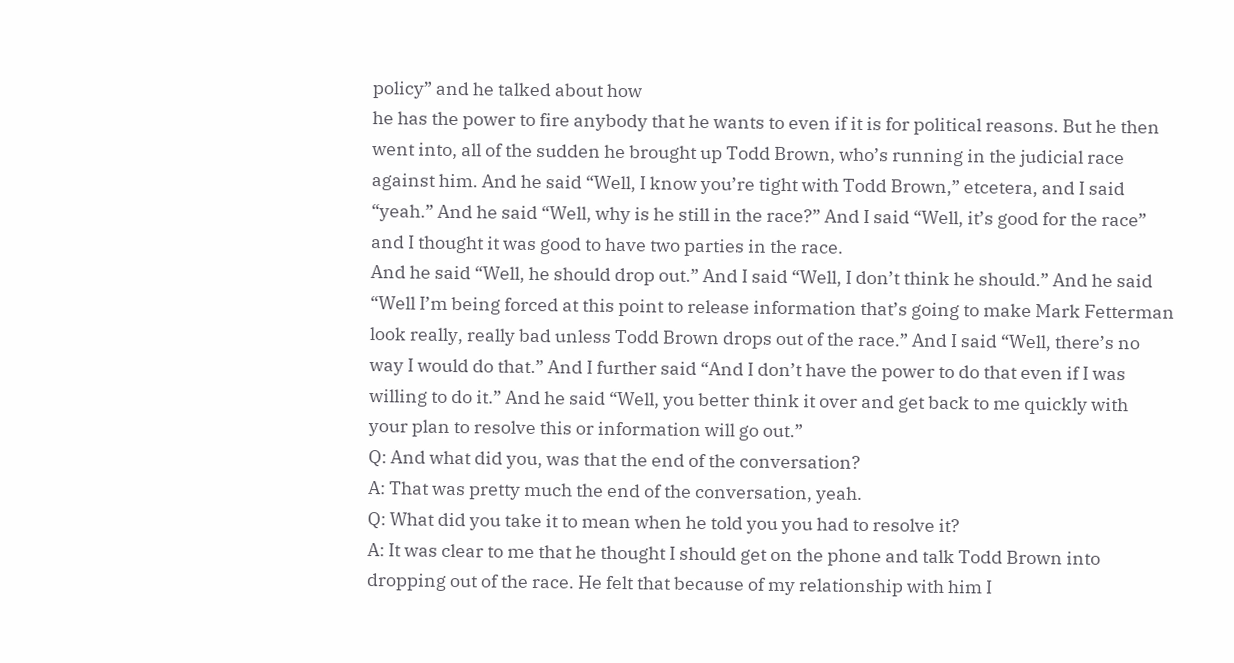policy” and he talked about how
he has the power to fire anybody that he wants to even if it is for political reasons. But he then
went into, all of the sudden he brought up Todd Brown, who’s running in the judicial race
against him. And he said “Well, I know you’re tight with Todd Brown,” etcetera, and I said
“yeah.” And he said “Well, why is he still in the race?” And I said “Well, it’s good for the race”
and I thought it was good to have two parties in the race.
And he said “Well, he should drop out.” And I said “Well, I don’t think he should.” And he said
“Well I’m being forced at this point to release information that’s going to make Mark Fetterman
look really, really bad unless Todd Brown drops out of the race.” And I said “Well, there’s no
way I would do that.” And I further said “And I don’t have the power to do that even if I was
willing to do it.” And he said “Well, you better think it over and get back to me quickly with
your plan to resolve this or information will go out.”
Q: And what did you, was that the end of the conversation?
A: That was pretty much the end of the conversation, yeah.
Q: What did you take it to mean when he told you you had to resolve it?
A: It was clear to me that he thought I should get on the phone and talk Todd Brown into
dropping out of the race. He felt that because of my relationship with him I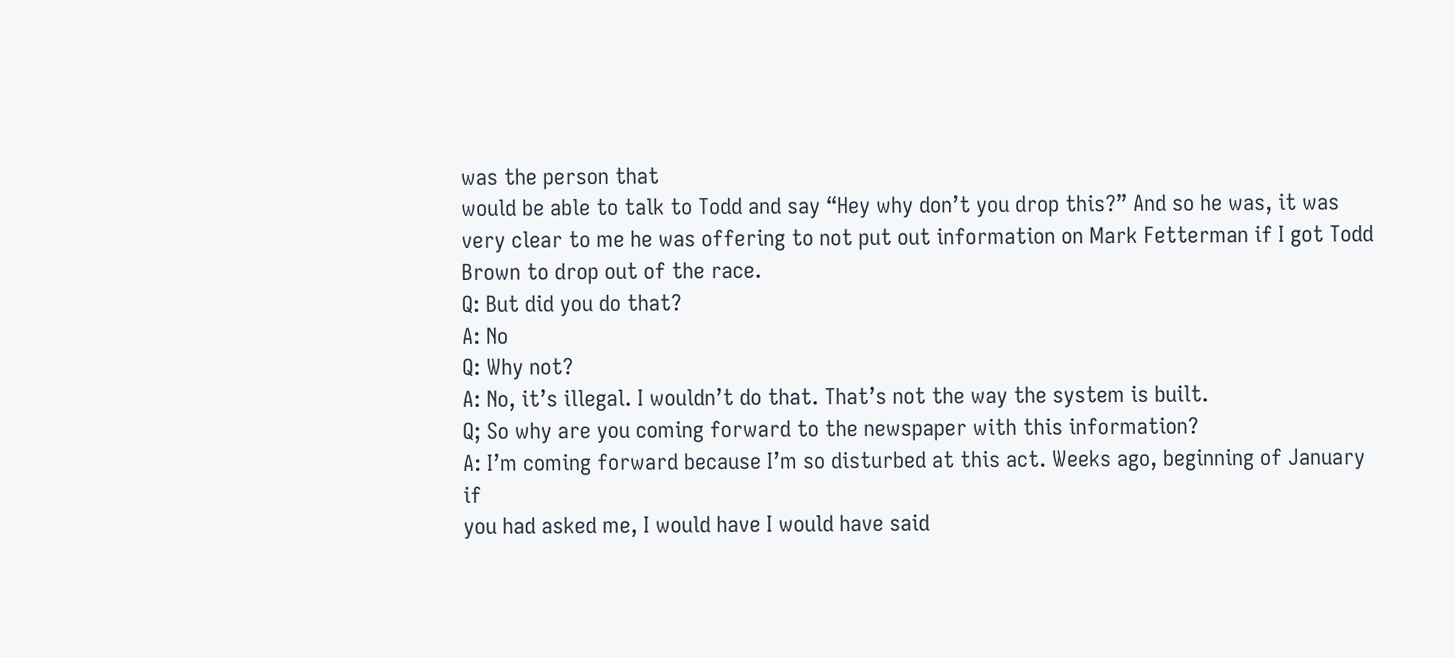was the person that
would be able to talk to Todd and say “Hey why don’t you drop this?” And so he was, it was
very clear to me he was offering to not put out information on Mark Fetterman if I got Todd
Brown to drop out of the race.
Q: But did you do that?
A: No
Q: Why not?
A: No, it’s illegal. I wouldn’t do that. That’s not the way the system is built.
Q; So why are you coming forward to the newspaper with this information?
A: I’m coming forward because I’m so disturbed at this act. Weeks ago, beginning of January if
you had asked me, I would have I would have said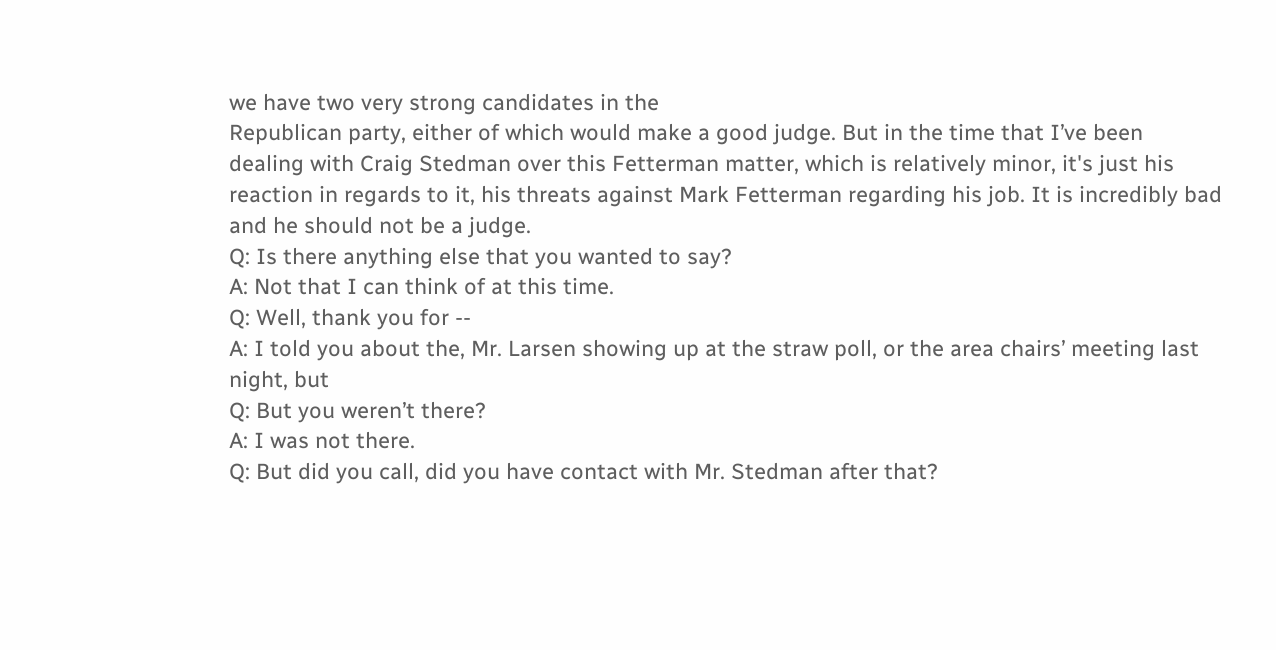we have two very strong candidates in the
Republican party, either of which would make a good judge. But in the time that I’ve been
dealing with Craig Stedman over this Fetterman matter, which is relatively minor, it's just his
reaction in regards to it, his threats against Mark Fetterman regarding his job. It is incredibly bad
and he should not be a judge.
Q: Is there anything else that you wanted to say?
A: Not that I can think of at this time.
Q: Well, thank you for --
A: I told you about the, Mr. Larsen showing up at the straw poll, or the area chairs’ meeting last
night, but
Q: But you weren’t there?
A: I was not there.
Q: But did you call, did you have contact with Mr. Stedman after that?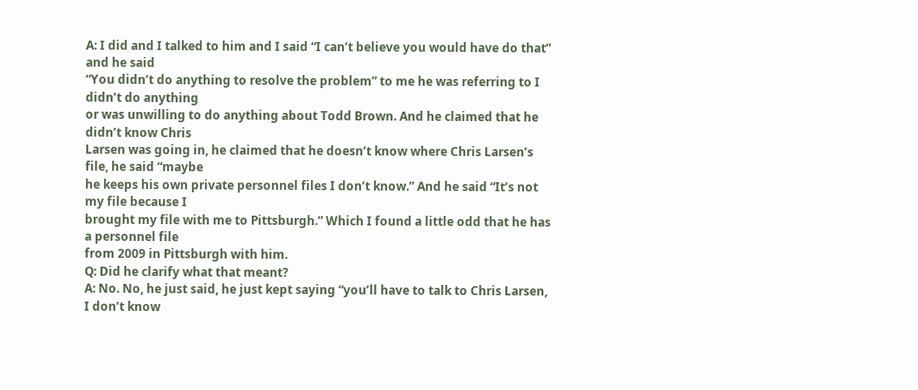A: I did and I talked to him and I said “I can’t believe you would have do that” and he said
“You didn’t do anything to resolve the problem” to me he was referring to I didn’t do anything
or was unwilling to do anything about Todd Brown. And he claimed that he didn’t know Chris
Larsen was going in, he claimed that he doesn’t know where Chris Larsen’s file, he said “maybe
he keeps his own private personnel files I don’t know.” And he said “It’s not my file because I
brought my file with me to Pittsburgh.” Which I found a little odd that he has a personnel file
from 2009 in Pittsburgh with him.
Q: Did he clarify what that meant?
A: No. No, he just said, he just kept saying “you’ll have to talk to Chris Larsen, I don’t know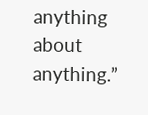anything about anything.”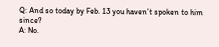Q: And so today by Feb. 13 you haven’t spoken to him since?
A: No.